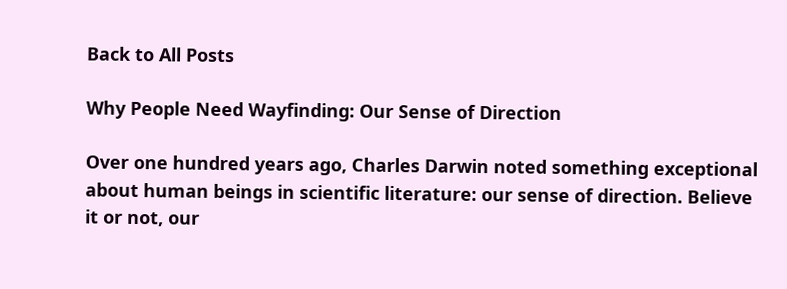Back to All Posts

Why People Need Wayfinding: Our Sense of Direction

Over one hundred years ago, Charles Darwin noted something exceptional about human beings in scientific literature: our sense of direction. Believe it or not, our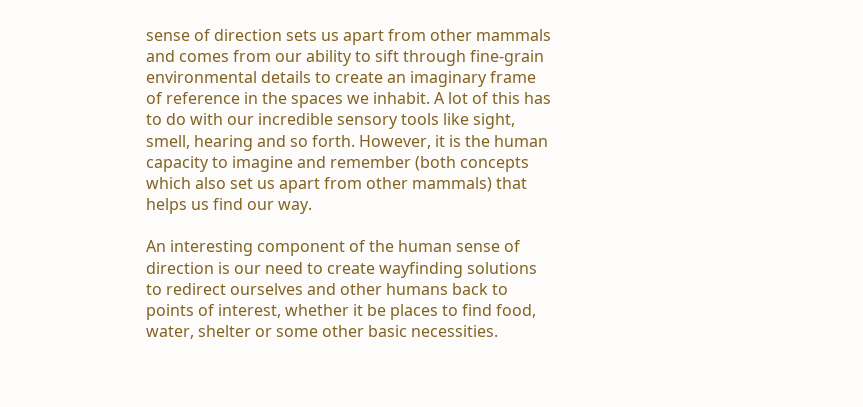sense of direction sets us apart from other mammals and comes from our ability to sift through fine-grain environmental details to create an imaginary frame of reference in the spaces we inhabit. A lot of this has to do with our incredible sensory tools like sight, smell, hearing and so forth. However, it is the human capacity to imagine and remember (both concepts which also set us apart from other mammals) that helps us find our way.

An interesting component of the human sense of direction is our need to create wayfinding solutions to redirect ourselves and other humans back to points of interest, whether it be places to find food, water, shelter or some other basic necessities.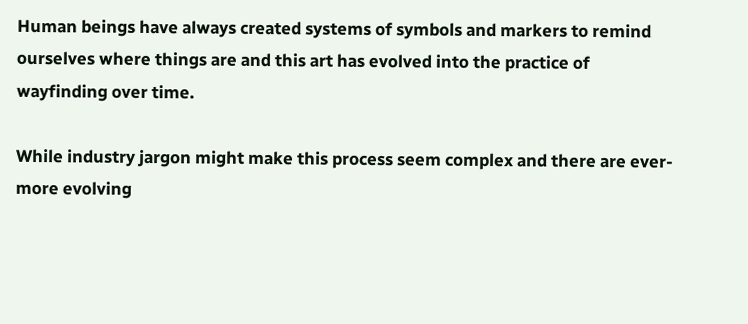Human beings have always created systems of symbols and markers to remind ourselves where things are and this art has evolved into the practice of wayfinding over time.

While industry jargon might make this process seem complex and there are ever-more evolving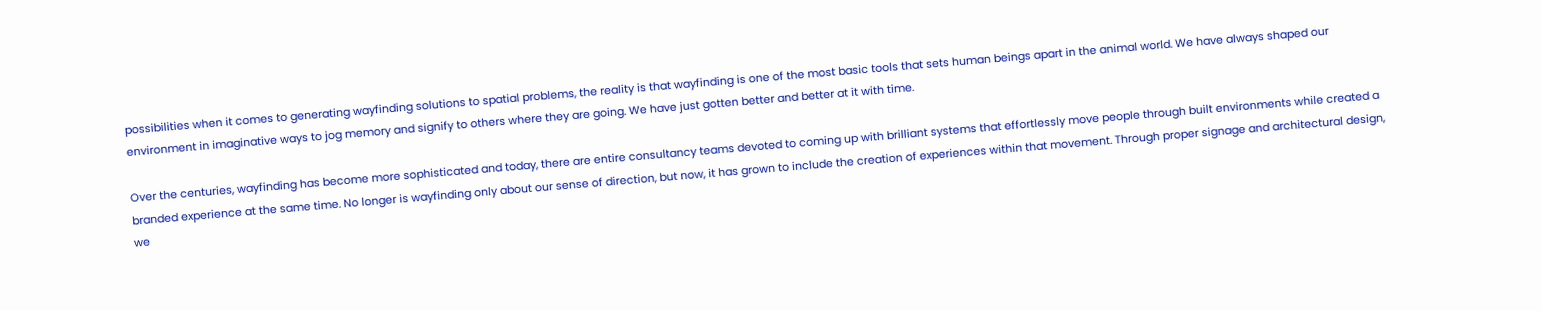possibilities when it comes to generating wayfinding solutions to spatial problems, the reality is that wayfinding is one of the most basic tools that sets human beings apart in the animal world. We have always shaped our environment in imaginative ways to jog memory and signify to others where they are going. We have just gotten better and better at it with time.

Over the centuries, wayfinding has become more sophisticated and today, there are entire consultancy teams devoted to coming up with brilliant systems that effortlessly move people through built environments while created a branded experience at the same time. No longer is wayfinding only about our sense of direction, but now, it has grown to include the creation of experiences within that movement. Through proper signage and architectural design, we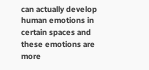can actually develop human emotions in certain spaces and these emotions are more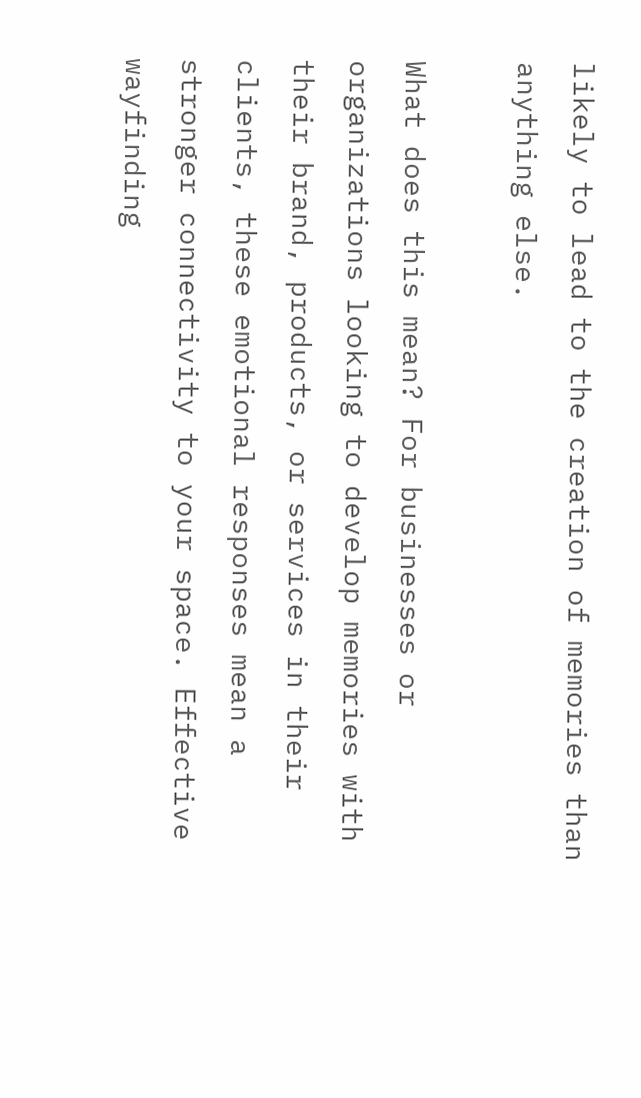likely to lead to the creation of memories than anything else.

What does this mean? For businesses or organizations looking to develop memories with their brand, products, or services in their clients, these emotional responses mean a stronger connectivity to your space. Effective wayfinding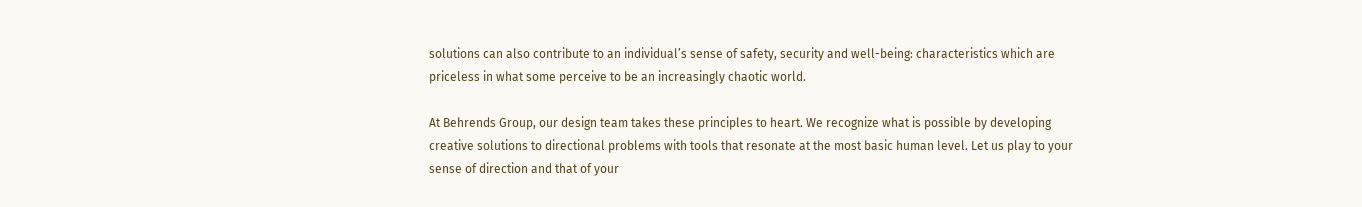solutions can also contribute to an individual’s sense of safety, security and well-being: characteristics which are priceless in what some perceive to be an increasingly chaotic world.

At Behrends Group, our design team takes these principles to heart. We recognize what is possible by developing creative solutions to directional problems with tools that resonate at the most basic human level. Let us play to your sense of direction and that of your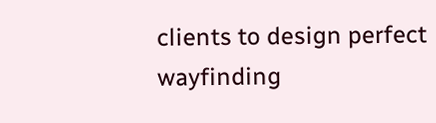clients to design perfect wayfinding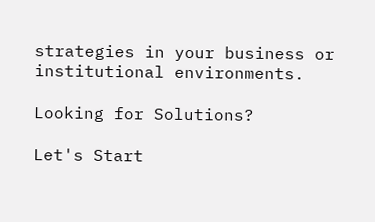strategies in your business or institutional environments.

Looking for Solutions?

Let's Start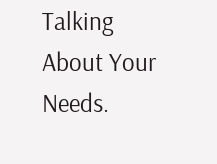Talking About Your Needs.